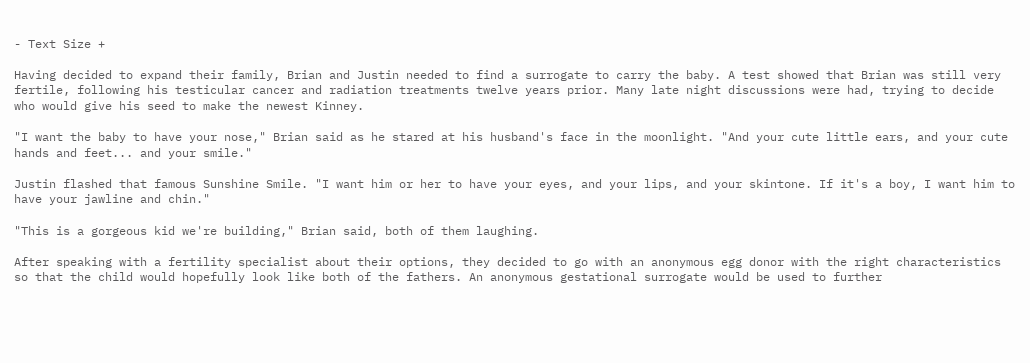- Text Size +

Having decided to expand their family, Brian and Justin needed to find a surrogate to carry the baby. A test showed that Brian was still very fertile, following his testicular cancer and radiation treatments twelve years prior. Many late night discussions were had, trying to decide who would give his seed to make the newest Kinney.

"I want the baby to have your nose," Brian said as he stared at his husband's face in the moonlight. "And your cute little ears, and your cute hands and feet... and your smile."

Justin flashed that famous Sunshine Smile. "I want him or her to have your eyes, and your lips, and your skintone. If it's a boy, I want him to have your jawline and chin."

"This is a gorgeous kid we're building," Brian said, both of them laughing.

After speaking with a fertility specialist about their options, they decided to go with an anonymous egg donor with the right characteristics so that the child would hopefully look like both of the fathers. An anonymous gestational surrogate would be used to further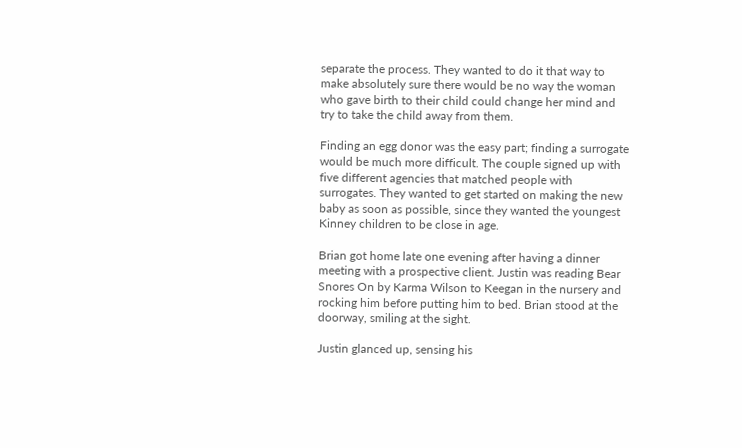separate the process. They wanted to do it that way to make absolutely sure there would be no way the woman who gave birth to their child could change her mind and try to take the child away from them.

Finding an egg donor was the easy part; finding a surrogate would be much more difficult. The couple signed up with five different agencies that matched people with surrogates. They wanted to get started on making the new baby as soon as possible, since they wanted the youngest Kinney children to be close in age.

Brian got home late one evening after having a dinner meeting with a prospective client. Justin was reading Bear Snores On by Karma Wilson to Keegan in the nursery and rocking him before putting him to bed. Brian stood at the doorway, smiling at the sight.

Justin glanced up, sensing his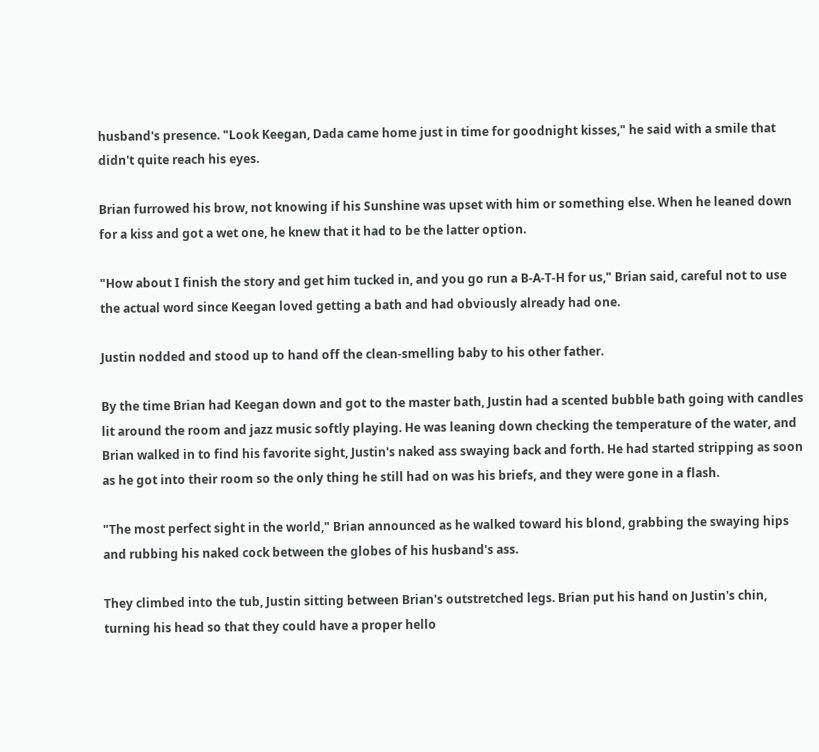husband's presence. "Look Keegan, Dada came home just in time for goodnight kisses," he said with a smile that didn't quite reach his eyes.

Brian furrowed his brow, not knowing if his Sunshine was upset with him or something else. When he leaned down for a kiss and got a wet one, he knew that it had to be the latter option.

"How about I finish the story and get him tucked in, and you go run a B-A-T-H for us," Brian said, careful not to use the actual word since Keegan loved getting a bath and had obviously already had one.

Justin nodded and stood up to hand off the clean-smelling baby to his other father.

By the time Brian had Keegan down and got to the master bath, Justin had a scented bubble bath going with candles lit around the room and jazz music softly playing. He was leaning down checking the temperature of the water, and Brian walked in to find his favorite sight, Justin's naked ass swaying back and forth. He had started stripping as soon as he got into their room so the only thing he still had on was his briefs, and they were gone in a flash.

"The most perfect sight in the world," Brian announced as he walked toward his blond, grabbing the swaying hips and rubbing his naked cock between the globes of his husband's ass.

They climbed into the tub, Justin sitting between Brian's outstretched legs. Brian put his hand on Justin's chin, turning his head so that they could have a proper hello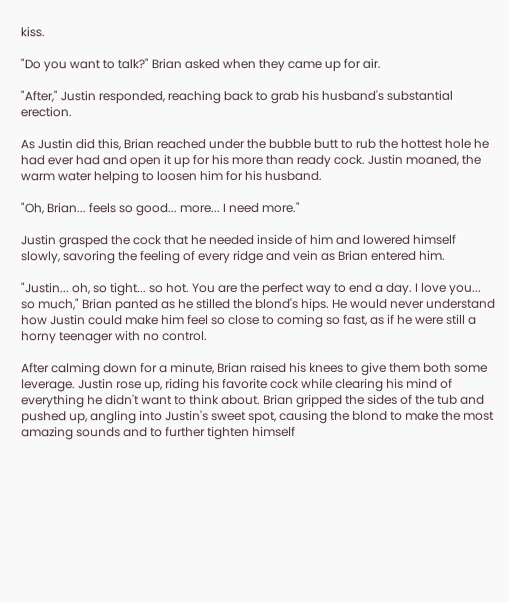kiss.

"Do you want to talk?" Brian asked when they came up for air.

"After," Justin responded, reaching back to grab his husband's substantial erection.

As Justin did this, Brian reached under the bubble butt to rub the hottest hole he had ever had and open it up for his more than ready cock. Justin moaned, the warm water helping to loosen him for his husband.

"Oh, Brian... feels so good... more... I need more."

Justin grasped the cock that he needed inside of him and lowered himself slowly, savoring the feeling of every ridge and vein as Brian entered him.

"Justin... oh, so tight... so hot. You are the perfect way to end a day. I love you... so much," Brian panted as he stilled the blond's hips. He would never understand how Justin could make him feel so close to coming so fast, as if he were still a horny teenager with no control.

After calming down for a minute, Brian raised his knees to give them both some leverage. Justin rose up, riding his favorite cock while clearing his mind of everything he didn't want to think about. Brian gripped the sides of the tub and pushed up, angling into Justin's sweet spot, causing the blond to make the most amazing sounds and to further tighten himself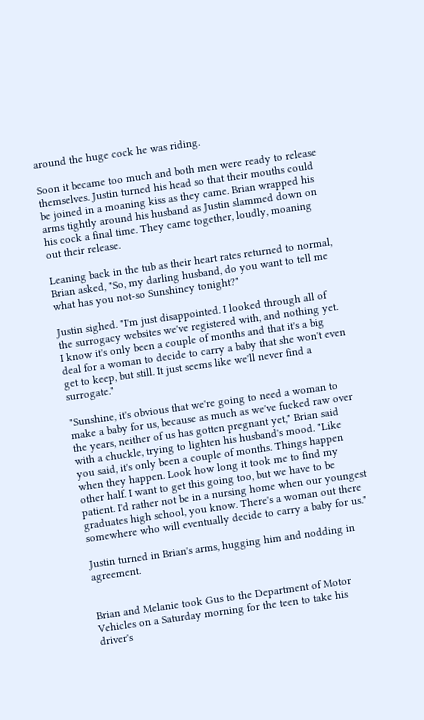around the huge cock he was riding.

Soon it became too much and both men were ready to release themselves. Justin turned his head so that their mouths could be joined in a moaning kiss as they came. Brian wrapped his arms tightly around his husband as Justin slammed down on his cock a final time. They came together, loudly, moaning out their release.

Leaning back in the tub as their heart rates returned to normal, Brian asked, "So, my darling husband, do you want to tell me what has you not-so Sunshiney tonight?"

Justin sighed. "I'm just disappointed. I looked through all of the surrogacy websites we've registered with, and nothing yet. I know it's only been a couple of months and that it's a big deal for a woman to decide to carry a baby that she won't even get to keep, but still. It just seems like we'll never find a surrogate."

"Sunshine, it's obvious that we're going to need a woman to make a baby for us, because as much as we've fucked raw over the years, neither of us has gotten pregnant yet," Brian said with a chuckle, trying to lighten his husband's mood. "Like you said, it's only been a couple of months. Things happen when they happen. Look how long it took me to find my other half. I want to get this going too, but we have to be patient. I'd rather not be in a nursing home when our youngest graduates high school, you know. There's a woman out there somewhere who will eventually decide to carry a baby for us."

Justin turned in Brian's arms, hugging him and nodding in agreement.


Brian and Melanie took Gus to the Department of Motor Vehicles on a Saturday morning for the teen to take his driver's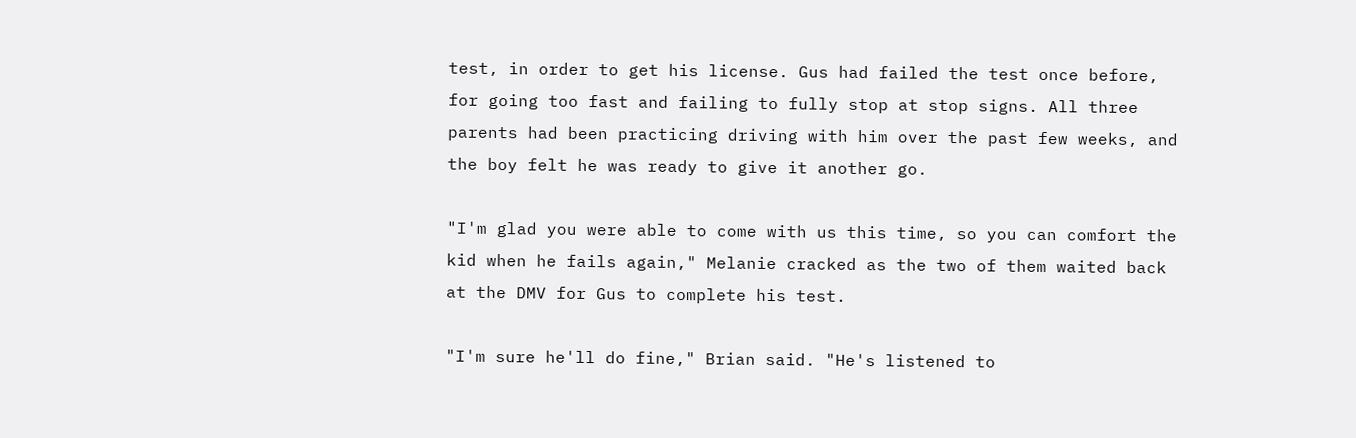test, in order to get his license. Gus had failed the test once before, for going too fast and failing to fully stop at stop signs. All three parents had been practicing driving with him over the past few weeks, and the boy felt he was ready to give it another go.

"I'm glad you were able to come with us this time, so you can comfort the kid when he fails again," Melanie cracked as the two of them waited back at the DMV for Gus to complete his test.

"I'm sure he'll do fine," Brian said. "He's listened to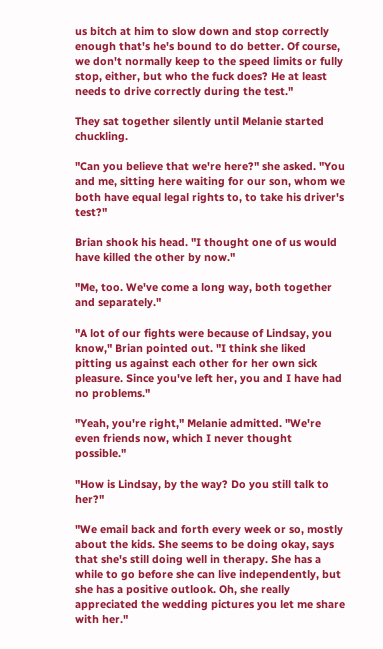us bitch at him to slow down and stop correctly enough that's he's bound to do better. Of course, we don't normally keep to the speed limits or fully stop, either, but who the fuck does? He at least needs to drive correctly during the test."

They sat together silently until Melanie started chuckling.

"Can you believe that we're here?" she asked. "You and me, sitting here waiting for our son, whom we both have equal legal rights to, to take his driver's test?"

Brian shook his head. "I thought one of us would have killed the other by now."

"Me, too. We've come a long way, both together and separately."

"A lot of our fights were because of Lindsay, you know," Brian pointed out. "I think she liked pitting us against each other for her own sick pleasure. Since you've left her, you and I have had no problems."

"Yeah, you're right," Melanie admitted. "We're even friends now, which I never thought possible."

"How is Lindsay, by the way? Do you still talk to her?"

"We email back and forth every week or so, mostly about the kids. She seems to be doing okay, says that she's still doing well in therapy. She has a while to go before she can live independently, but she has a positive outlook. Oh, she really appreciated the wedding pictures you let me share with her."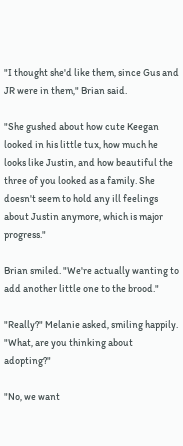"I thought she'd like them, since Gus and JR were in them," Brian said.

"She gushed about how cute Keegan looked in his little tux, how much he looks like Justin, and how beautiful the three of you looked as a family. She doesn't seem to hold any ill feelings about Justin anymore, which is major progress."

Brian smiled. "We're actually wanting to add another little one to the brood."

"Really?" Melanie asked, smiling happily. "What, are you thinking about adopting?"

"No, we want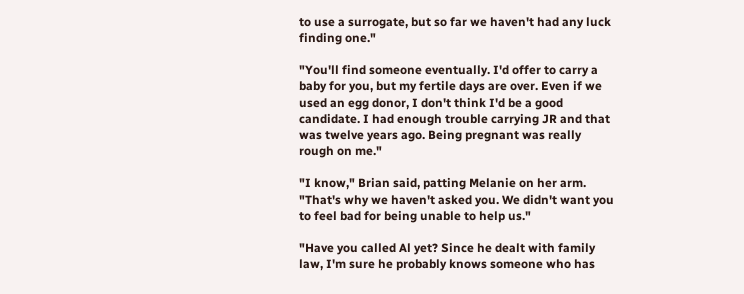to use a surrogate, but so far we haven't had any luck finding one."

"You'll find someone eventually. I'd offer to carry a baby for you, but my fertile days are over. Even if we used an egg donor, I don't think I'd be a good candidate. I had enough trouble carrying JR and that was twelve years ago. Being pregnant was really rough on me."

"I know," Brian said, patting Melanie on her arm. "That's why we haven't asked you. We didn't want you to feel bad for being unable to help us."

"Have you called Al yet? Since he dealt with family law, I'm sure he probably knows someone who has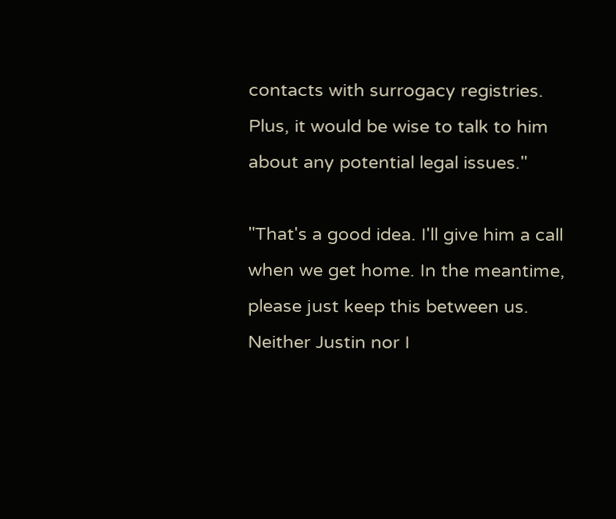contacts with surrogacy registries. Plus, it would be wise to talk to him about any potential legal issues."

"That's a good idea. I'll give him a call when we get home. In the meantime, please just keep this between us. Neither Justin nor I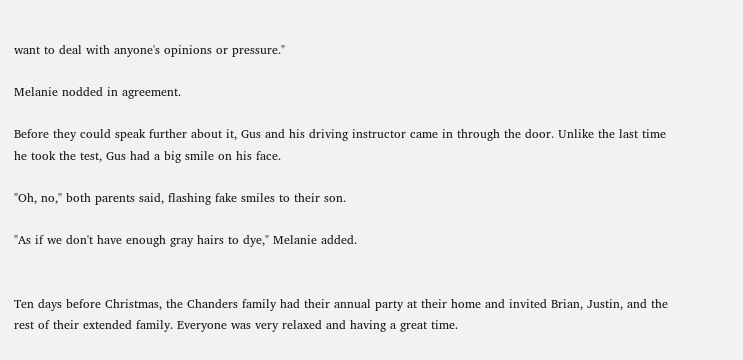want to deal with anyone's opinions or pressure."

Melanie nodded in agreement.

Before they could speak further about it, Gus and his driving instructor came in through the door. Unlike the last time he took the test, Gus had a big smile on his face.

"Oh, no," both parents said, flashing fake smiles to their son.

"As if we don't have enough gray hairs to dye," Melanie added.


Ten days before Christmas, the Chanders family had their annual party at their home and invited Brian, Justin, and the rest of their extended family. Everyone was very relaxed and having a great time.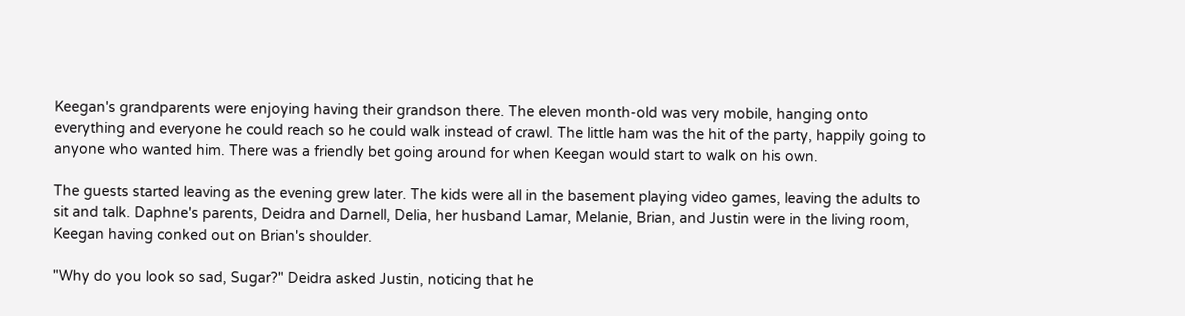Keegan's grandparents were enjoying having their grandson there. The eleven month-old was very mobile, hanging onto everything and everyone he could reach so he could walk instead of crawl. The little ham was the hit of the party, happily going to anyone who wanted him. There was a friendly bet going around for when Keegan would start to walk on his own.

The guests started leaving as the evening grew later. The kids were all in the basement playing video games, leaving the adults to sit and talk. Daphne's parents, Deidra and Darnell, Delia, her husband Lamar, Melanie, Brian, and Justin were in the living room, Keegan having conked out on Brian's shoulder.

"Why do you look so sad, Sugar?" Deidra asked Justin, noticing that he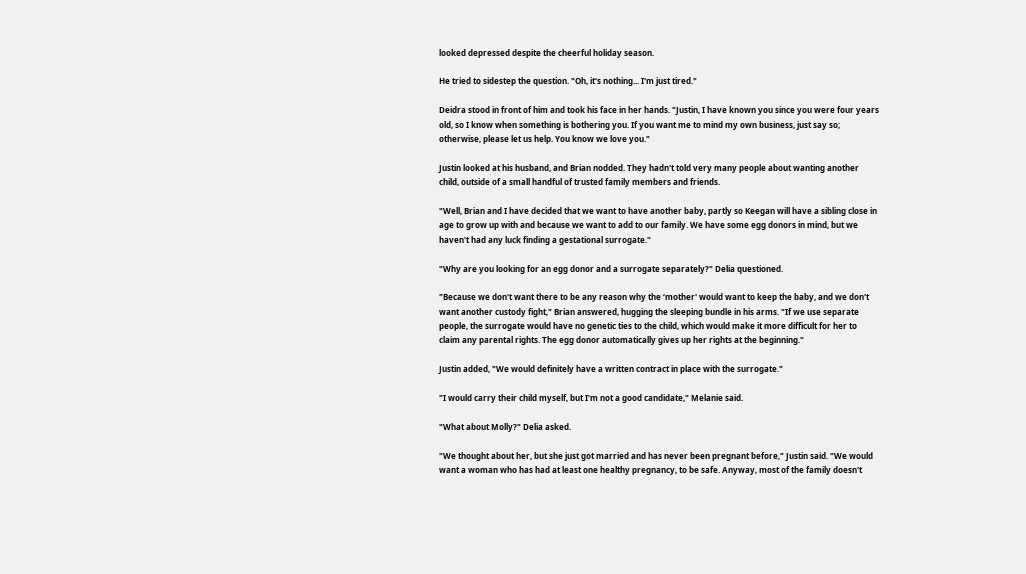looked depressed despite the cheerful holiday season.

He tried to sidestep the question. "Oh, it's nothing... I'm just tired."

Deidra stood in front of him and took his face in her hands. "Justin, I have known you since you were four years old, so I know when something is bothering you. If you want me to mind my own business, just say so; otherwise, please let us help. You know we love you."

Justin looked at his husband, and Brian nodded. They hadn't told very many people about wanting another child, outside of a small handful of trusted family members and friends.

"Well, Brian and I have decided that we want to have another baby, partly so Keegan will have a sibling close in age to grow up with and because we want to add to our family. We have some egg donors in mind, but we haven't had any luck finding a gestational surrogate."

"Why are you looking for an egg donor and a surrogate separately?" Delia questioned.

"Because we don't want there to be any reason why the ‘mother' would want to keep the baby, and we don't want another custody fight," Brian answered, hugging the sleeping bundle in his arms. "If we use separate people, the surrogate would have no genetic ties to the child, which would make it more difficult for her to claim any parental rights. The egg donor automatically gives up her rights at the beginning."

Justin added, "We would definitely have a written contract in place with the surrogate."

"I would carry their child myself, but I'm not a good candidate," Melanie said.

"What about Molly?" Delia asked.

"We thought about her, but she just got married and has never been pregnant before," Justin said. "We would want a woman who has had at least one healthy pregnancy, to be safe. Anyway, most of the family doesn't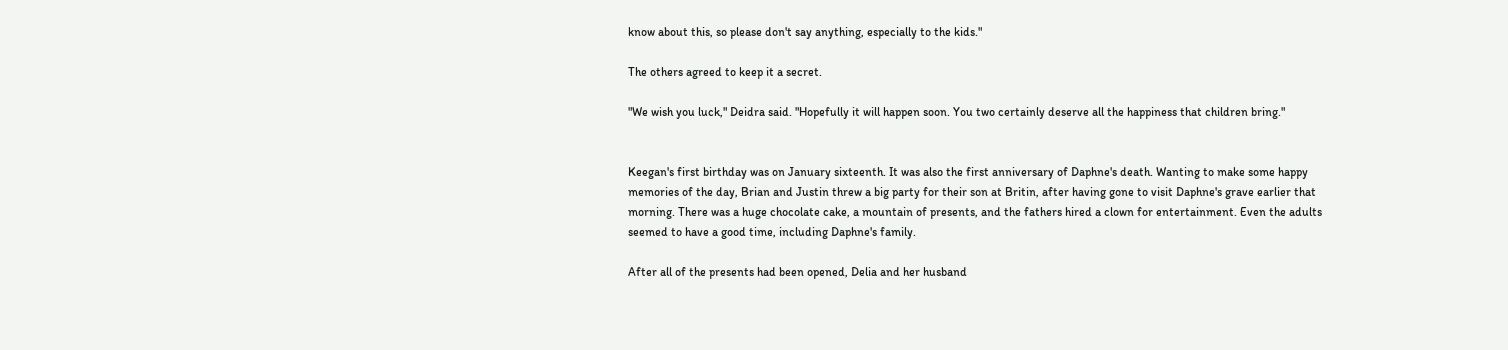know about this, so please don't say anything, especially to the kids."

The others agreed to keep it a secret.

"We wish you luck," Deidra said. "Hopefully it will happen soon. You two certainly deserve all the happiness that children bring."


Keegan's first birthday was on January sixteenth. It was also the first anniversary of Daphne's death. Wanting to make some happy memories of the day, Brian and Justin threw a big party for their son at Britin, after having gone to visit Daphne's grave earlier that morning. There was a huge chocolate cake, a mountain of presents, and the fathers hired a clown for entertainment. Even the adults seemed to have a good time, including Daphne's family.

After all of the presents had been opened, Delia and her husband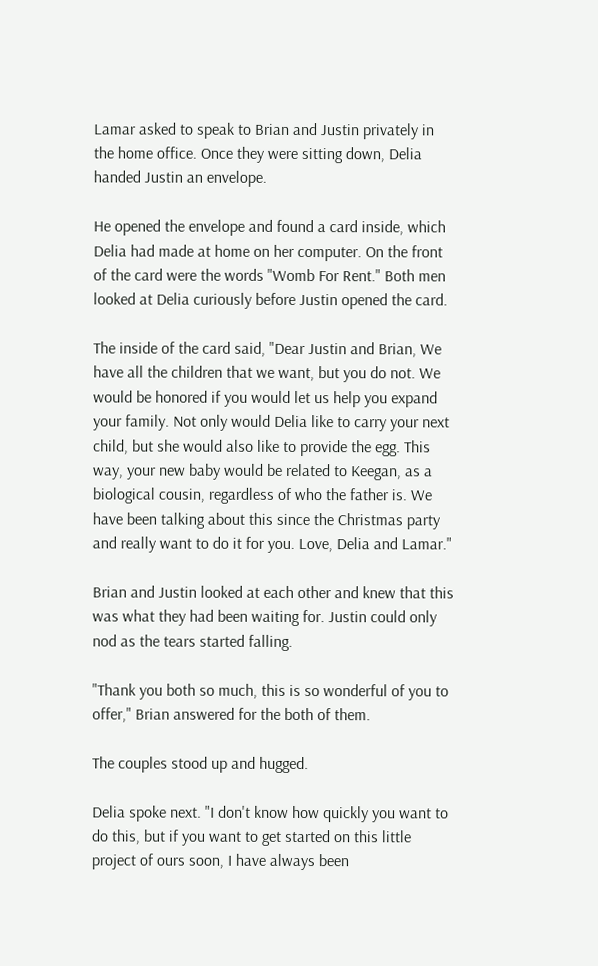Lamar asked to speak to Brian and Justin privately in the home office. Once they were sitting down, Delia handed Justin an envelope.

He opened the envelope and found a card inside, which Delia had made at home on her computer. On the front of the card were the words "Womb For Rent." Both men looked at Delia curiously before Justin opened the card.

The inside of the card said, "Dear Justin and Brian, We have all the children that we want, but you do not. We would be honored if you would let us help you expand your family. Not only would Delia like to carry your next child, but she would also like to provide the egg. This way, your new baby would be related to Keegan, as a biological cousin, regardless of who the father is. We have been talking about this since the Christmas party and really want to do it for you. Love, Delia and Lamar."

Brian and Justin looked at each other and knew that this was what they had been waiting for. Justin could only nod as the tears started falling.

"Thank you both so much, this is so wonderful of you to offer," Brian answered for the both of them.

The couples stood up and hugged.

Delia spoke next. "I don't know how quickly you want to do this, but if you want to get started on this little project of ours soon, I have always been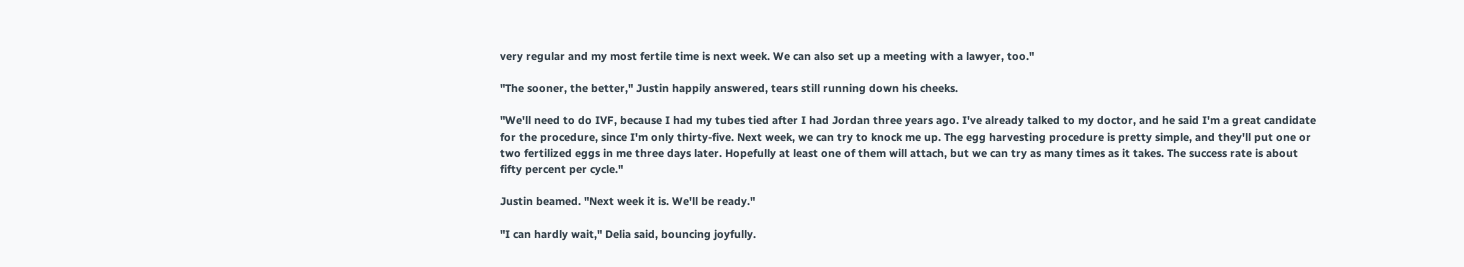very regular and my most fertile time is next week. We can also set up a meeting with a lawyer, too."

"The sooner, the better," Justin happily answered, tears still running down his cheeks.

"We'll need to do IVF, because I had my tubes tied after I had Jordan three years ago. I've already talked to my doctor, and he said I'm a great candidate for the procedure, since I'm only thirty-five. Next week, we can try to knock me up. The egg harvesting procedure is pretty simple, and they'll put one or two fertilized eggs in me three days later. Hopefully at least one of them will attach, but we can try as many times as it takes. The success rate is about fifty percent per cycle."

Justin beamed. "Next week it is. We'll be ready."

"I can hardly wait," Delia said, bouncing joyfully.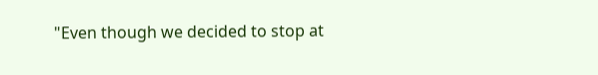"Even though we decided to stop at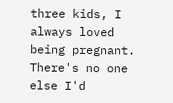three kids, I always loved being pregnant. There's no one else I'd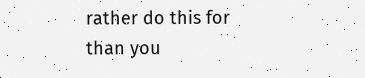rather do this for than you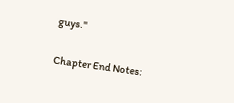guys."

Chapter End Notes: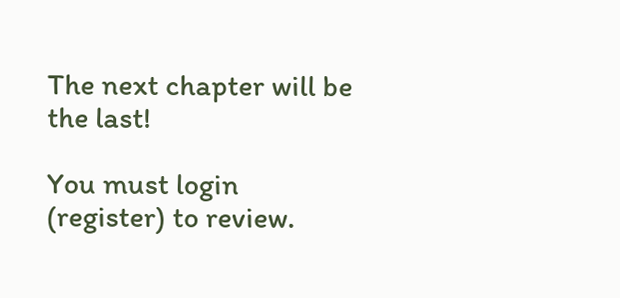The next chapter will be the last!

You must login (register) to review.